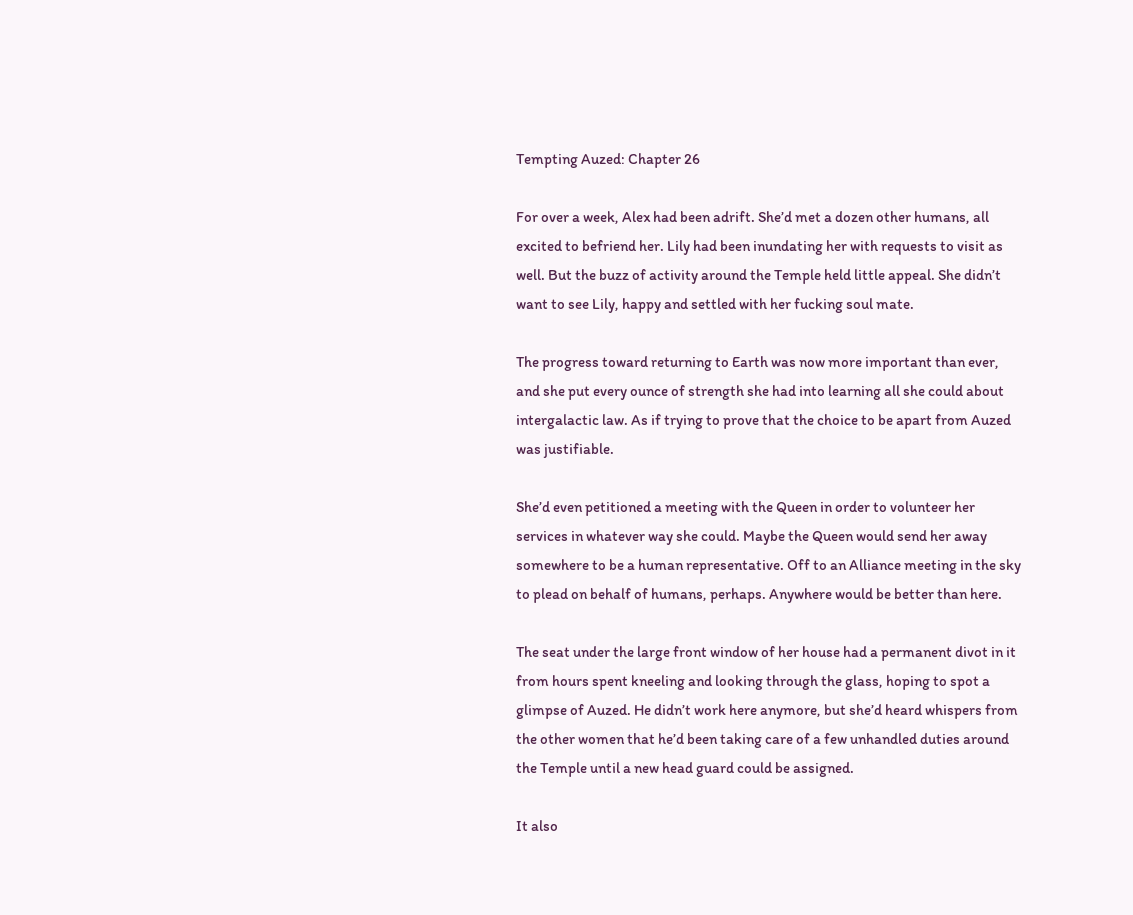Tempting Auzed: Chapter 26

For over a week, Alex had been adrift. She’d met a dozen other humans, all excited to befriend her. Lily had been inundating her with requests to visit as well. But the buzz of activity around the Temple held little appeal. She didn’t want to see Lily, happy and settled with her fucking soul mate.

The progress toward returning to Earth was now more important than ever, and she put every ounce of strength she had into learning all she could about intergalactic law. As if trying to prove that the choice to be apart from Auzed was justifiable.

She’d even petitioned a meeting with the Queen in order to volunteer her services in whatever way she could. Maybe the Queen would send her away somewhere to be a human representative. Off to an Alliance meeting in the sky to plead on behalf of humans, perhaps. Anywhere would be better than here.

The seat under the large front window of her house had a permanent divot in it from hours spent kneeling and looking through the glass, hoping to spot a glimpse of Auzed. He didn’t work here anymore, but she’d heard whispers from the other women that he’d been taking care of a few unhandled duties around the Temple until a new head guard could be assigned.

It also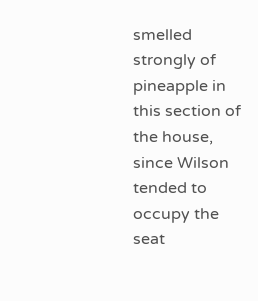smelled strongly of pineapple in this section of the house, since Wilson tended to occupy the seat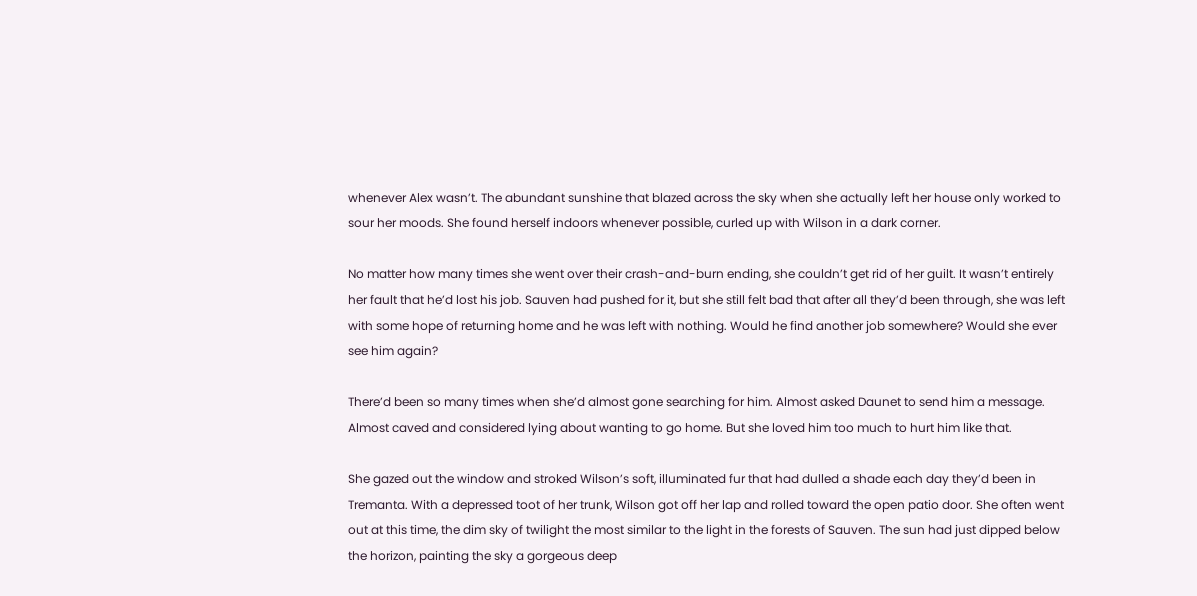whenever Alex wasn’t. The abundant sunshine that blazed across the sky when she actually left her house only worked to sour her moods. She found herself indoors whenever possible, curled up with Wilson in a dark corner.

No matter how many times she went over their crash-and-burn ending, she couldn’t get rid of her guilt. It wasn’t entirely her fault that he’d lost his job. Sauven had pushed for it, but she still felt bad that after all they’d been through, she was left with some hope of returning home and he was left with nothing. Would he find another job somewhere? Would she ever see him again?

There’d been so many times when she’d almost gone searching for him. Almost asked Daunet to send him a message. Almost caved and considered lying about wanting to go home. But she loved him too much to hurt him like that.

She gazed out the window and stroked Wilson’s soft, illuminated fur that had dulled a shade each day they’d been in Tremanta. With a depressed toot of her trunk, Wilson got off her lap and rolled toward the open patio door. She often went out at this time, the dim sky of twilight the most similar to the light in the forests of Sauven. The sun had just dipped below the horizon, painting the sky a gorgeous deep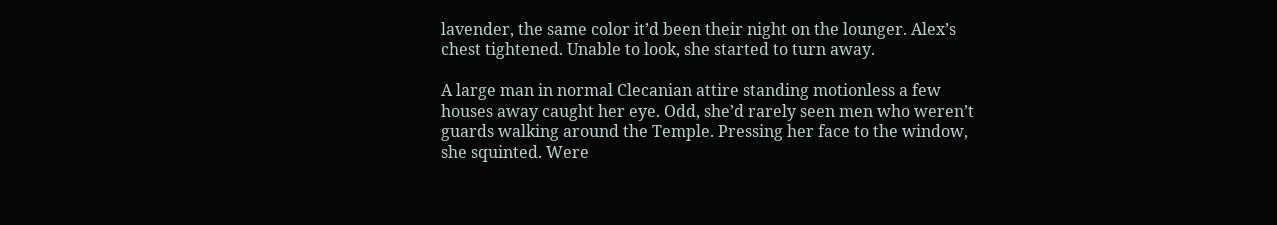lavender, the same color it’d been their night on the lounger. Alex’s chest tightened. Unable to look, she started to turn away.

A large man in normal Clecanian attire standing motionless a few houses away caught her eye. Odd, she’d rarely seen men who weren’t guards walking around the Temple. Pressing her face to the window, she squinted. Were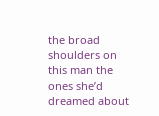the broad shoulders on this man the ones she’d dreamed about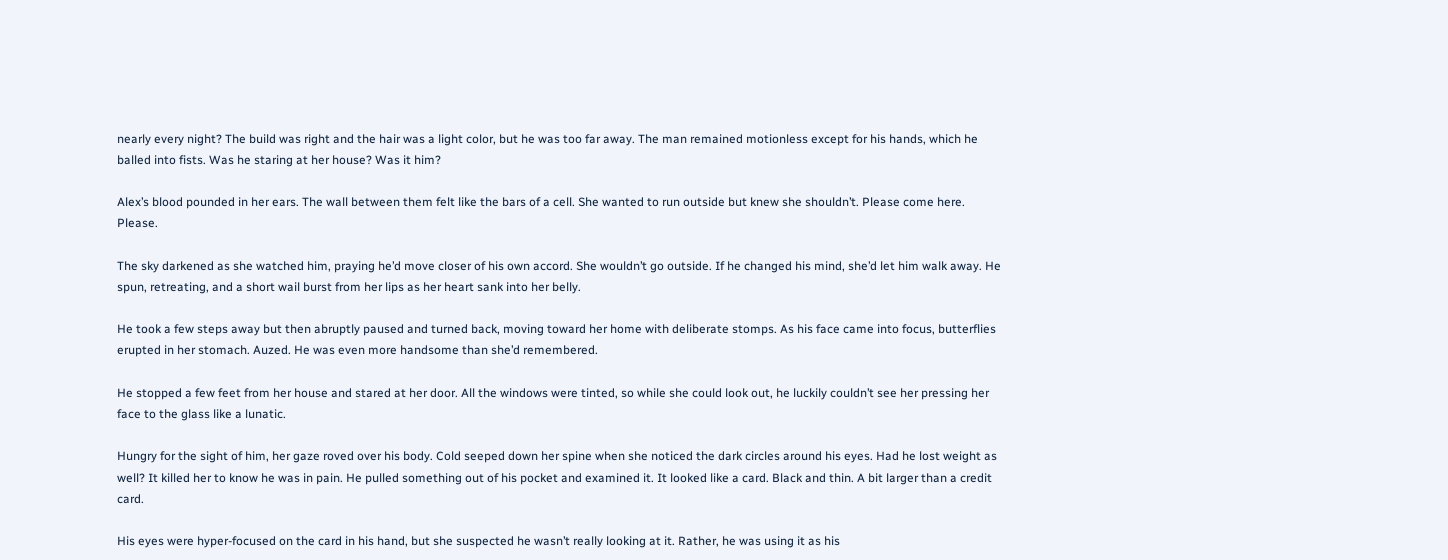nearly every night? The build was right and the hair was a light color, but he was too far away. The man remained motionless except for his hands, which he balled into fists. Was he staring at her house? Was it him?

Alex’s blood pounded in her ears. The wall between them felt like the bars of a cell. She wanted to run outside but knew she shouldn’t. Please come here. Please.

The sky darkened as she watched him, praying he’d move closer of his own accord. She wouldn’t go outside. If he changed his mind, she’d let him walk away. He spun, retreating, and a short wail burst from her lips as her heart sank into her belly.

He took a few steps away but then abruptly paused and turned back, moving toward her home with deliberate stomps. As his face came into focus, butterflies erupted in her stomach. Auzed. He was even more handsome than she’d remembered.

He stopped a few feet from her house and stared at her door. All the windows were tinted, so while she could look out, he luckily couldn’t see her pressing her face to the glass like a lunatic.

Hungry for the sight of him, her gaze roved over his body. Cold seeped down her spine when she noticed the dark circles around his eyes. Had he lost weight as well? It killed her to know he was in pain. He pulled something out of his pocket and examined it. It looked like a card. Black and thin. A bit larger than a credit card.

His eyes were hyper-focused on the card in his hand, but she suspected he wasn’t really looking at it. Rather, he was using it as his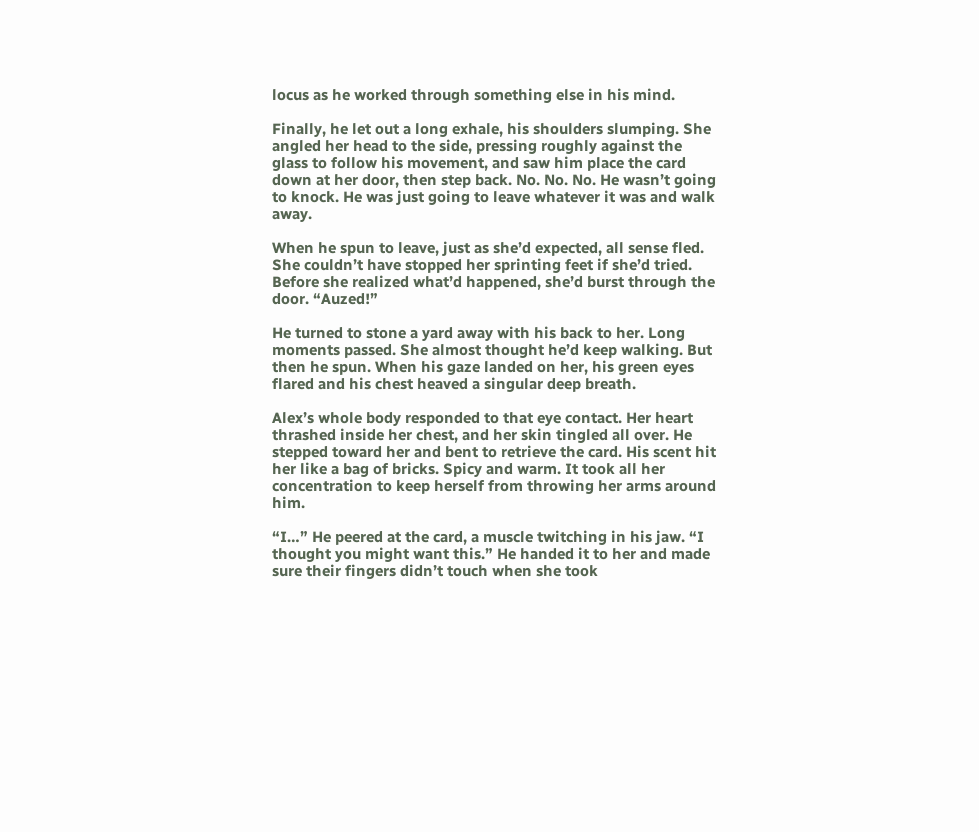locus as he worked through something else in his mind.

Finally, he let out a long exhale, his shoulders slumping. She angled her head to the side, pressing roughly against the glass to follow his movement, and saw him place the card down at her door, then step back. No. No. No. He wasn’t going to knock. He was just going to leave whatever it was and walk away.

When he spun to leave, just as she’d expected, all sense fled. She couldn’t have stopped her sprinting feet if she’d tried. Before she realized what’d happened, she’d burst through the door. “Auzed!”

He turned to stone a yard away with his back to her. Long moments passed. She almost thought he’d keep walking. But then he spun. When his gaze landed on her, his green eyes flared and his chest heaved a singular deep breath.

Alex’s whole body responded to that eye contact. Her heart thrashed inside her chest, and her skin tingled all over. He stepped toward her and bent to retrieve the card. His scent hit her like a bag of bricks. Spicy and warm. It took all her concentration to keep herself from throwing her arms around him.

“I…” He peered at the card, a muscle twitching in his jaw. “I thought you might want this.” He handed it to her and made sure their fingers didn’t touch when she took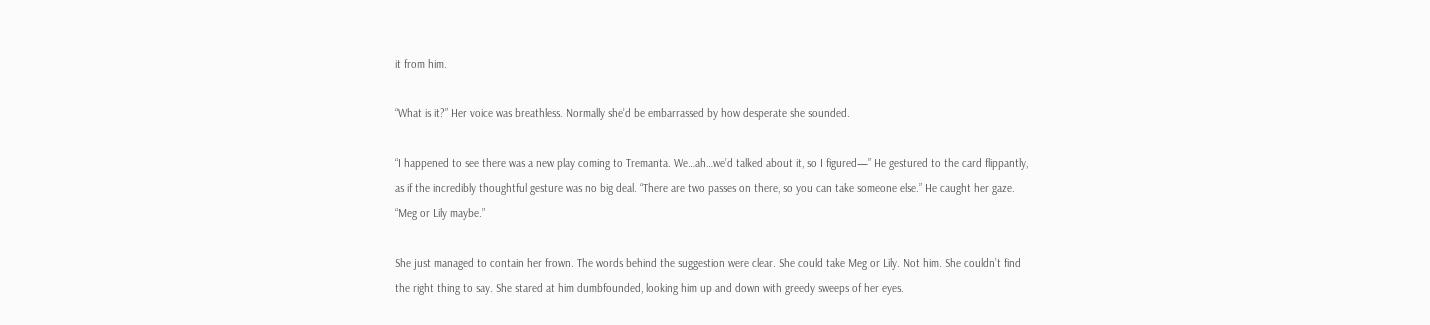it from him.

“What is it?” Her voice was breathless. Normally she’d be embarrassed by how desperate she sounded.

“I happened to see there was a new play coming to Tremanta. We…ah…we’d talked about it, so I figured—” He gestured to the card flippantly, as if the incredibly thoughtful gesture was no big deal. “There are two passes on there, so you can take someone else.” He caught her gaze. “Meg or Lily maybe.”

She just managed to contain her frown. The words behind the suggestion were clear. She could take Meg or Lily. Not him. She couldn’t find the right thing to say. She stared at him dumbfounded, looking him up and down with greedy sweeps of her eyes.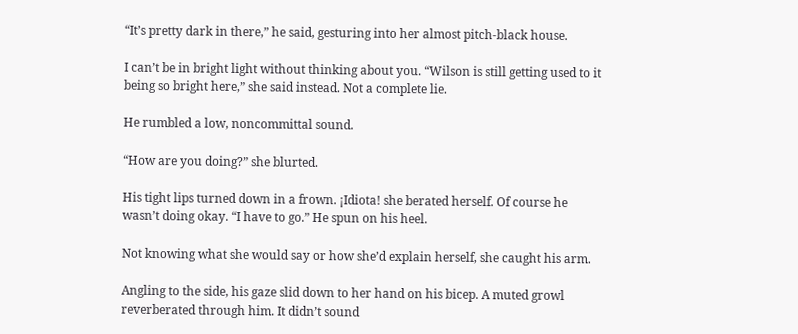“It’s pretty dark in there,” he said, gesturing into her almost pitch-black house.

I can’t be in bright light without thinking about you. “Wilson is still getting used to it being so bright here,” she said instead. Not a complete lie.

He rumbled a low, noncommittal sound.

“How are you doing?” she blurted.

His tight lips turned down in a frown. ¡Idiota! she berated herself. Of course he wasn’t doing okay. “I have to go.” He spun on his heel.

Not knowing what she would say or how she’d explain herself, she caught his arm.

Angling to the side, his gaze slid down to her hand on his bicep. A muted growl reverberated through him. It didn’t sound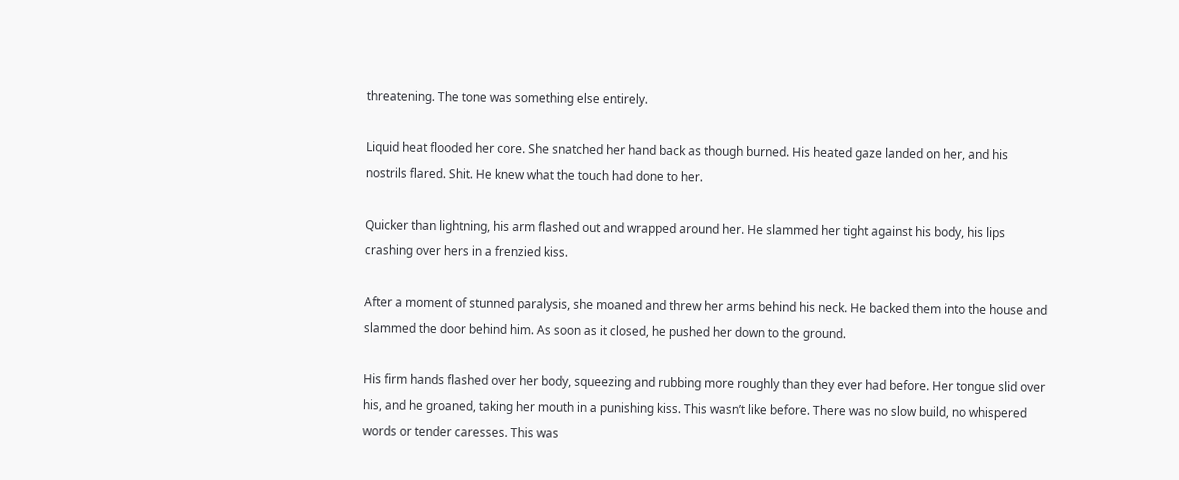threatening. The tone was something else entirely.

Liquid heat flooded her core. She snatched her hand back as though burned. His heated gaze landed on her, and his nostrils flared. Shit. He knew what the touch had done to her.

Quicker than lightning, his arm flashed out and wrapped around her. He slammed her tight against his body, his lips crashing over hers in a frenzied kiss.

After a moment of stunned paralysis, she moaned and threw her arms behind his neck. He backed them into the house and slammed the door behind him. As soon as it closed, he pushed her down to the ground.

His firm hands flashed over her body, squeezing and rubbing more roughly than they ever had before. Her tongue slid over his, and he groaned, taking her mouth in a punishing kiss. This wasn’t like before. There was no slow build, no whispered words or tender caresses. This was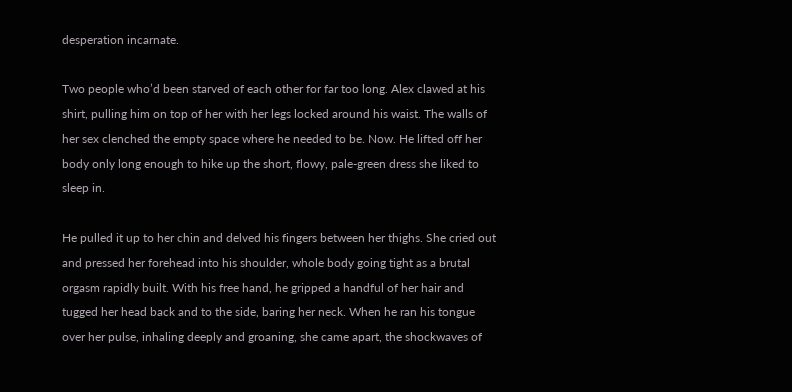desperation incarnate.

Two people who’d been starved of each other for far too long. Alex clawed at his shirt, pulling him on top of her with her legs locked around his waist. The walls of her sex clenched the empty space where he needed to be. Now. He lifted off her body only long enough to hike up the short, flowy, pale-green dress she liked to sleep in.

He pulled it up to her chin and delved his fingers between her thighs. She cried out and pressed her forehead into his shoulder, whole body going tight as a brutal orgasm rapidly built. With his free hand, he gripped a handful of her hair and tugged her head back and to the side, baring her neck. When he ran his tongue over her pulse, inhaling deeply and groaning, she came apart, the shockwaves of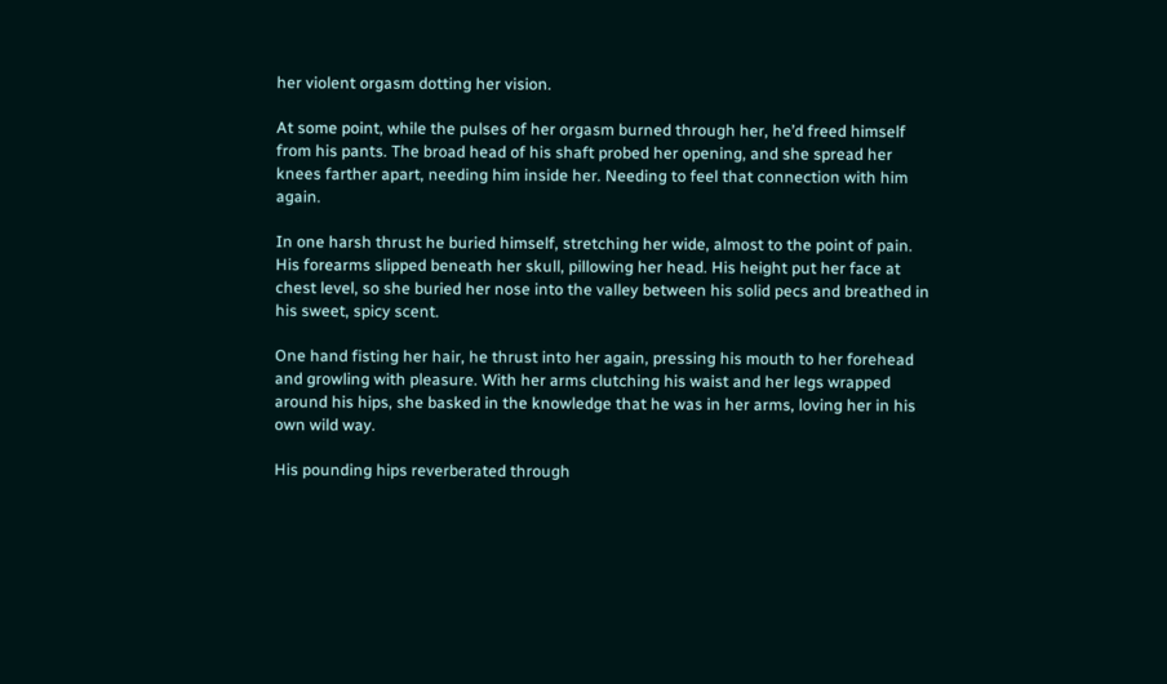her violent orgasm dotting her vision.

At some point, while the pulses of her orgasm burned through her, he’d freed himself from his pants. The broad head of his shaft probed her opening, and she spread her knees farther apart, needing him inside her. Needing to feel that connection with him again.

In one harsh thrust he buried himself, stretching her wide, almost to the point of pain. His forearms slipped beneath her skull, pillowing her head. His height put her face at chest level, so she buried her nose into the valley between his solid pecs and breathed in his sweet, spicy scent.

One hand fisting her hair, he thrust into her again, pressing his mouth to her forehead and growling with pleasure. With her arms clutching his waist and her legs wrapped around his hips, she basked in the knowledge that he was in her arms, loving her in his own wild way.

His pounding hips reverberated through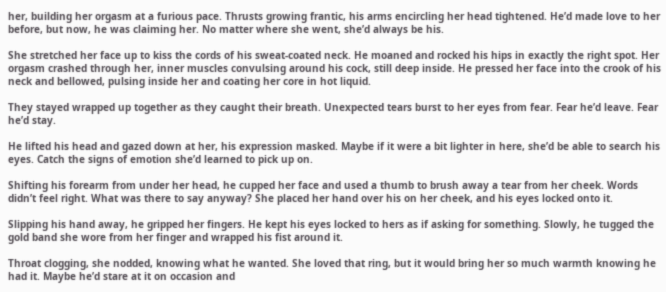her, building her orgasm at a furious pace. Thrusts growing frantic, his arms encircling her head tightened. He’d made love to her before, but now, he was claiming her. No matter where she went, she’d always be his.

She stretched her face up to kiss the cords of his sweat-coated neck. He moaned and rocked his hips in exactly the right spot. Her orgasm crashed through her, inner muscles convulsing around his cock, still deep inside. He pressed her face into the crook of his neck and bellowed, pulsing inside her and coating her core in hot liquid.

They stayed wrapped up together as they caught their breath. Unexpected tears burst to her eyes from fear. Fear he’d leave. Fear he’d stay.

He lifted his head and gazed down at her, his expression masked. Maybe if it were a bit lighter in here, she’d be able to search his eyes. Catch the signs of emotion she’d learned to pick up on.

Shifting his forearm from under her head, he cupped her face and used a thumb to brush away a tear from her cheek. Words didn’t feel right. What was there to say anyway? She placed her hand over his on her cheek, and his eyes locked onto it.

Slipping his hand away, he gripped her fingers. He kept his eyes locked to hers as if asking for something. Slowly, he tugged the gold band she wore from her finger and wrapped his fist around it.

Throat clogging, she nodded, knowing what he wanted. She loved that ring, but it would bring her so much warmth knowing he had it. Maybe he’d stare at it on occasion and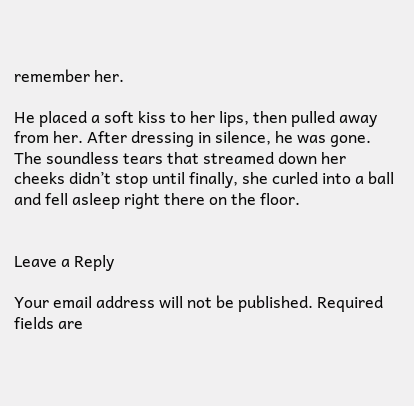remember her.

He placed a soft kiss to her lips, then pulled away from her. After dressing in silence, he was gone. The soundless tears that streamed down her cheeks didn’t stop until finally, she curled into a ball and fell asleep right there on the floor.


Leave a Reply

Your email address will not be published. Required fields are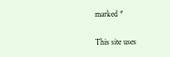marked *

This site uses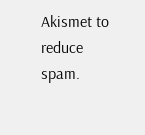Akismet to reduce spam.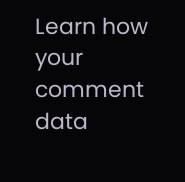Learn how your comment data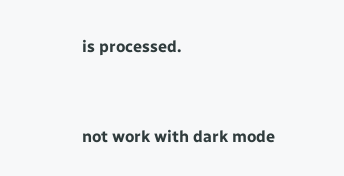is processed.


not work with dark mode